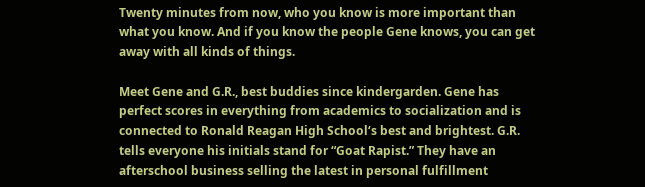Twenty minutes from now, who you know is more important than what you know. And if you know the people Gene knows, you can get away with all kinds of things.

Meet Gene and G.R., best buddies since kindergarden. Gene has perfect scores in everything from academics to socialization and is connected to Ronald Reagan High School‘s best and brightest. G.R. tells everyone his initials stand for “Goat Rapist.” They have an afterschool business selling the latest in personal fulfillment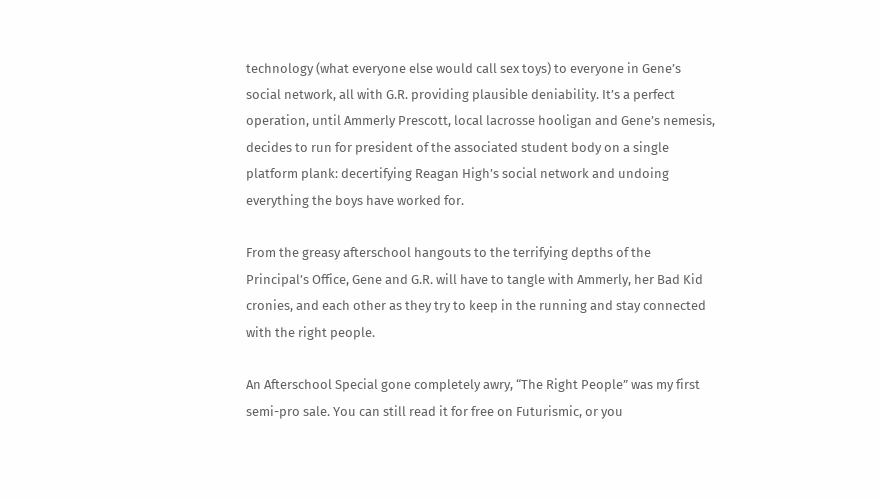technology (what everyone else would call sex toys) to everyone in Gene’s social network, all with G.R. providing plausible deniability. It’s a perfect operation, until Ammerly Prescott, local lacrosse hooligan and Gene’s nemesis, decides to run for president of the associated student body on a single platform plank: decertifying Reagan High’s social network and undoing everything the boys have worked for.

From the greasy afterschool hangouts to the terrifying depths of the Principal’s Office, Gene and G.R. will have to tangle with Ammerly, her Bad Kid cronies, and each other as they try to keep in the running and stay connected with the right people.

An Afterschool Special gone completely awry, “The Right People” was my first semi-pro sale. You can still read it for free on Futurismic, or you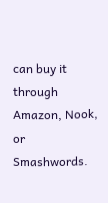can buy it through Amazon, Nook, or Smashwords.